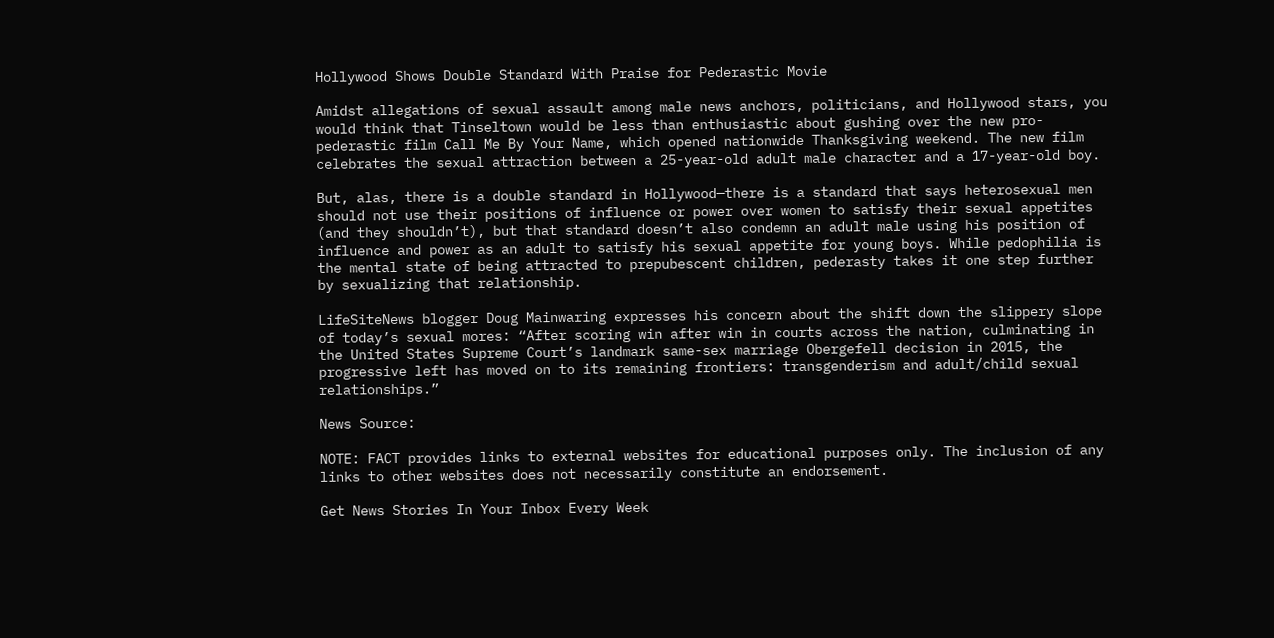Hollywood Shows Double Standard With Praise for Pederastic Movie

Amidst allegations of sexual assault among male news anchors, politicians, and Hollywood stars, you would think that Tinseltown would be less than enthusiastic about gushing over the new pro-pederastic film Call Me By Your Name, which opened nationwide Thanksgiving weekend. The new film celebrates the sexual attraction between a 25-year-old adult male character and a 17-year-old boy.

But, alas, there is a double standard in Hollywood—there is a standard that says heterosexual men should not use their positions of influence or power over women to satisfy their sexual appetites (and they shouldn’t), but that standard doesn’t also condemn an adult male using his position of influence and power as an adult to satisfy his sexual appetite for young boys. While pedophilia is the mental state of being attracted to prepubescent children, pederasty takes it one step further by sexualizing that relationship.

LifeSiteNews blogger Doug Mainwaring expresses his concern about the shift down the slippery slope of today’s sexual mores: “After scoring win after win in courts across the nation, culminating in the United States Supreme Court’s landmark same-sex marriage Obergefell decision in 2015, the progressive left has moved on to its remaining frontiers: transgenderism and adult/child sexual relationships.”

News Source:

NOTE: FACT provides links to external websites for educational purposes only. The inclusion of any links to other websites does not necessarily constitute an endorsement.

Get News Stories In Your Inbox Every Week